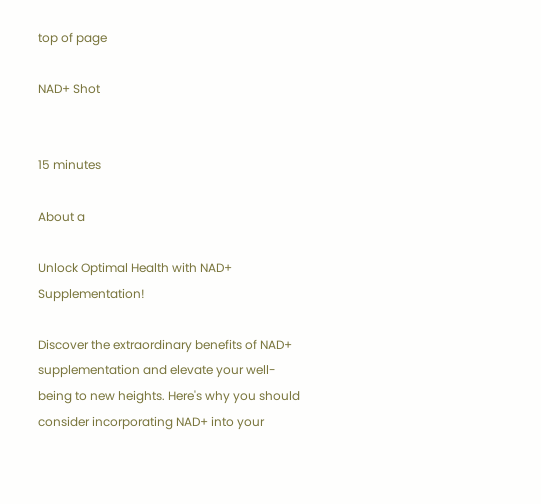top of page

NAD+ Shot


15 minutes

About a

Unlock Optimal Health with NAD+ Supplementation!

Discover the extraordinary benefits of NAD+ supplementation and elevate your well-being to new heights. Here's why you should consider incorporating NAD+ into your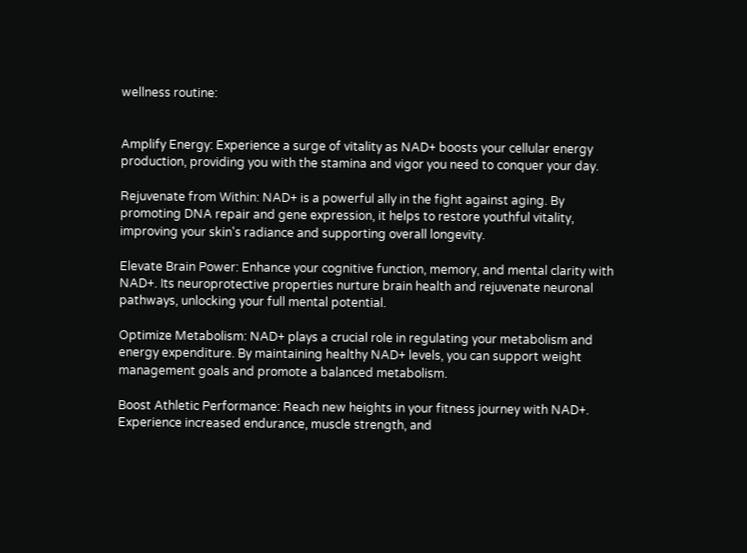wellness routine:


Amplify Energy: Experience a surge of vitality as NAD+ boosts your cellular energy production, providing you with the stamina and vigor you need to conquer your day.

Rejuvenate from Within: NAD+ is a powerful ally in the fight against aging. By promoting DNA repair and gene expression, it helps to restore youthful vitality, improving your skin's radiance and supporting overall longevity.

Elevate Brain Power: Enhance your cognitive function, memory, and mental clarity with NAD+. Its neuroprotective properties nurture brain health and rejuvenate neuronal pathways, unlocking your full mental potential.

Optimize Metabolism: NAD+ plays a crucial role in regulating your metabolism and energy expenditure. By maintaining healthy NAD+ levels, you can support weight management goals and promote a balanced metabolism.

Boost Athletic Performance: Reach new heights in your fitness journey with NAD+. Experience increased endurance, muscle strength, and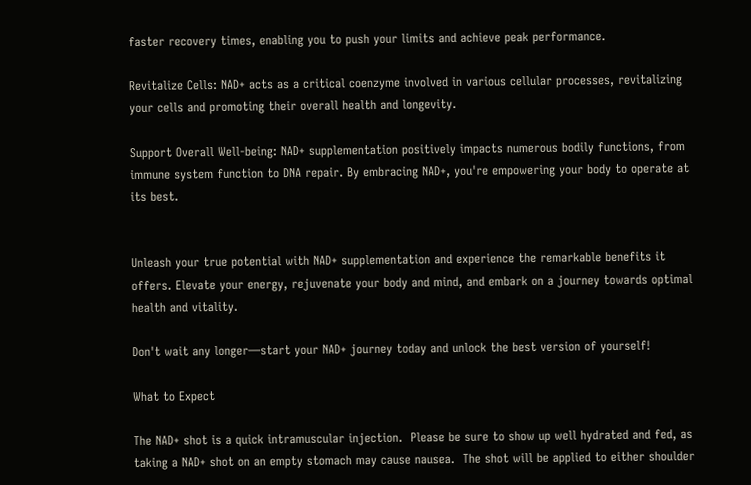faster recovery times, enabling you to push your limits and achieve peak performance.

Revitalize Cells: NAD+ acts as a critical coenzyme involved in various cellular processes, revitalizing your cells and promoting their overall health and longevity.

Support Overall Well-being: NAD+ supplementation positively impacts numerous bodily functions, from immune system function to DNA repair. By embracing NAD+, you're empowering your body to operate at its best.


Unleash your true potential with NAD+ supplementation and experience the remarkable benefits it offers. Elevate your energy, rejuvenate your body and mind, and embark on a journey towards optimal health and vitality.

Don't wait any longer—start your NAD+ journey today and unlock the best version of yourself!

What to Expect

The NAD+ shot is a quick intramuscular injection.  Please be sure to show up well hydrated and fed, as taking a NAD+ shot on an empty stomach may cause nausea.  The shot will be applied to either shoulder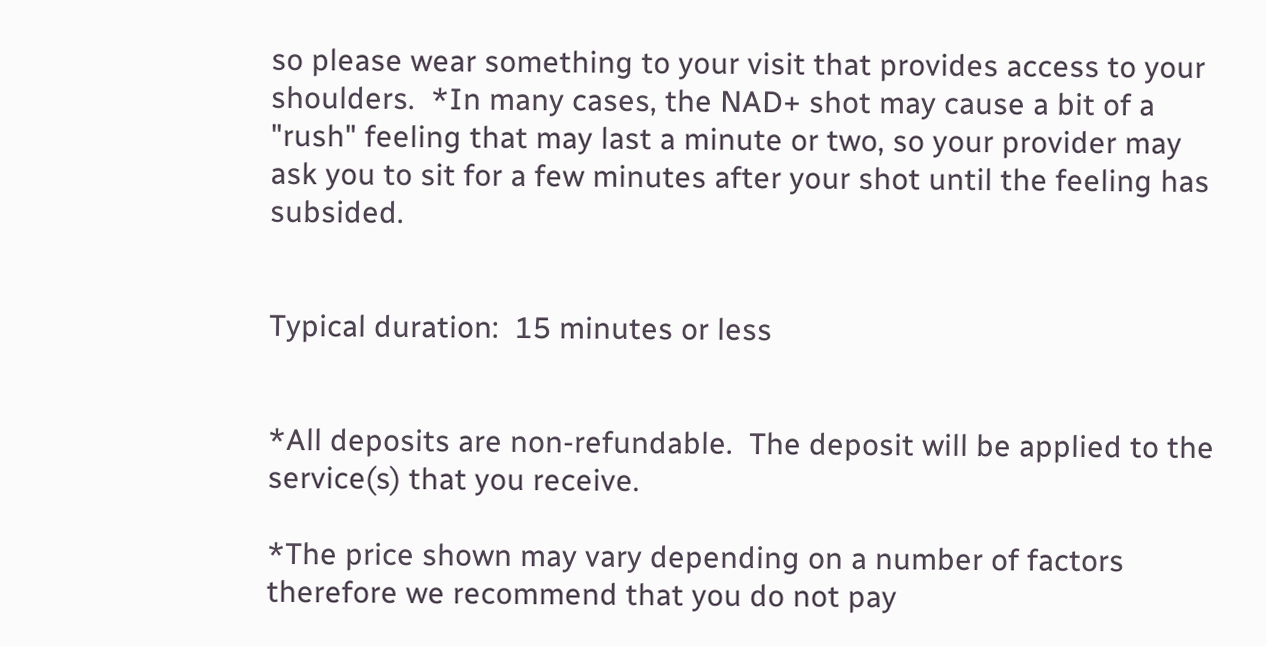so please wear something to your visit that provides access to your shoulders.  *In many cases, the NAD+ shot may cause a bit of a "rush" feeling that may last a minute or two, so your provider may ask you to sit for a few minutes after your shot until the feeling has subsided.


Typical duration:  15 minutes or less


*All deposits are non-refundable.  The deposit will be applied to the service(s) that you receive.

*The price shown may vary depending on a number of factors therefore we recommend that you do not pay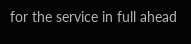for the service in full ahead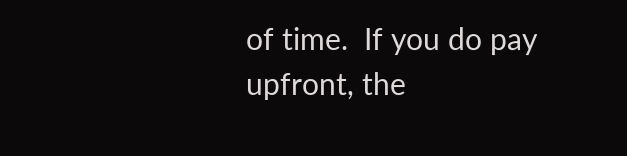of time.  If you do pay upfront, the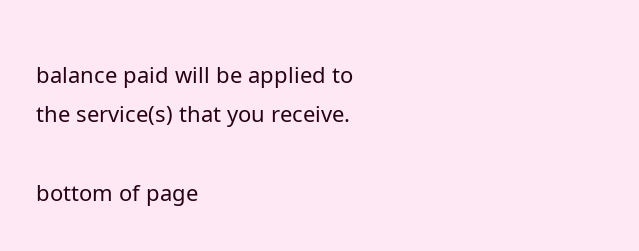balance paid will be applied to the service(s) that you receive.

bottom of page